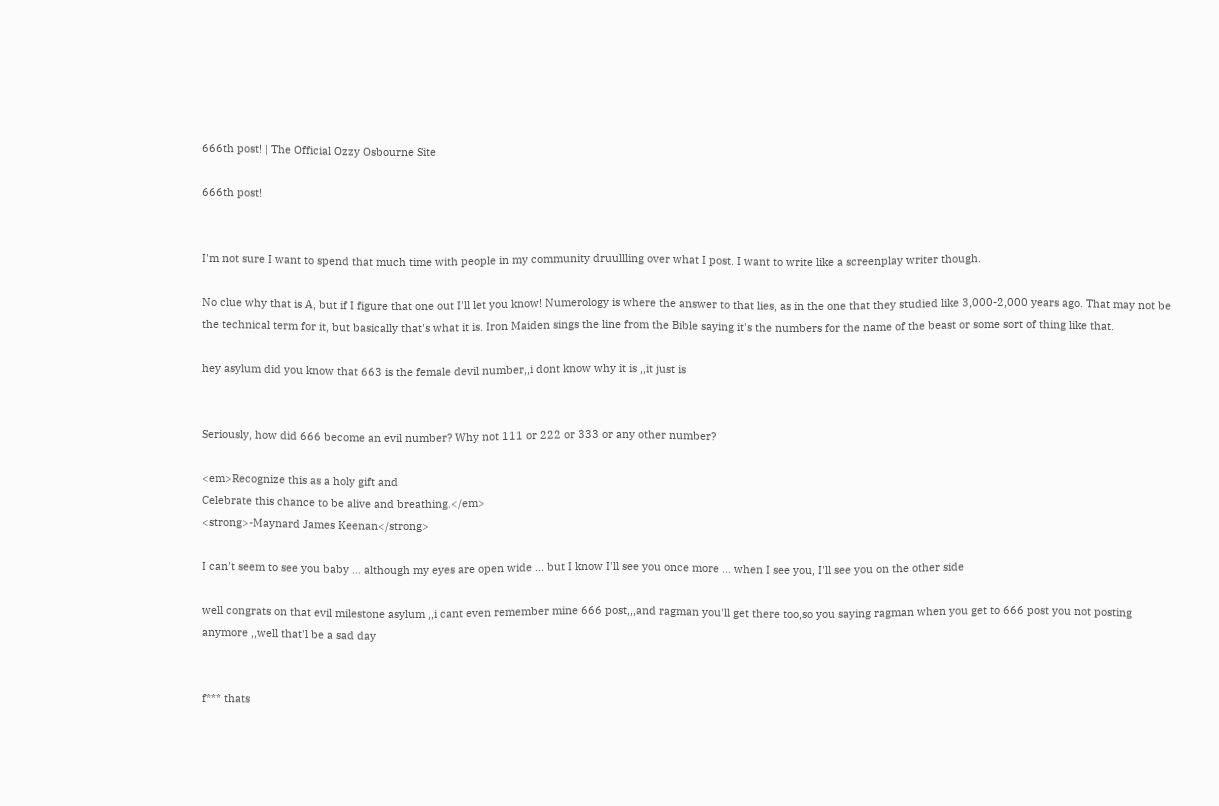666th post! | The Official Ozzy Osbourne Site

666th post!


I'm not sure I want to spend that much time with people in my community druullling over what I post. I want to write like a screenplay writer though.

No clue why that is A, but if I figure that one out I'll let you know! Numerology is where the answer to that lies, as in the one that they studied like 3,000-2,000 years ago. That may not be the technical term for it, but basically that's what it is. Iron Maiden sings the line from the Bible saying it's the numbers for the name of the beast or some sort of thing like that.

hey asylum did you know that 663 is the female devil number,,i dont know why it is ,,it just is


Seriously, how did 666 become an evil number? Why not 111 or 222 or 333 or any other number?

<em>Recognize this as a holy gift and
Celebrate this chance to be alive and breathing.</em>
<strong>-Maynard James Keenan</strong>

I can't seem to see you baby ... although my eyes are open wide ... but I know I'll see you once more ... when I see you, I'll see you on the other side

well congrats on that evil milestone asylum ,,i cant even remember mine 666 post,,,and ragman you'll get there too,so you saying ragman when you get to 666 post you not posting anymore ,,well that'l be a sad day


f*** thats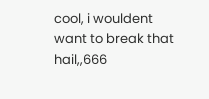cool, i wouldent want to break that hail,,666